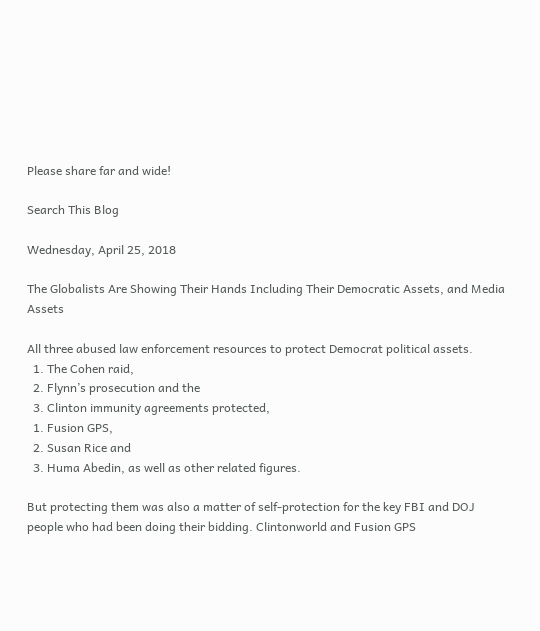Please share far and wide!

Search This Blog

Wednesday, April 25, 2018

The Globalists Are Showing Their Hands Including Their Democratic Assets, and Media Assets

All three abused law enforcement resources to protect Democrat political assets.
  1. The Cohen raid,
  2. Flynn’s prosecution and the
  3. Clinton immunity agreements protected,
  1. Fusion GPS,
  2. Susan Rice and
  3. Huma Abedin, as well as other related figures.

But protecting them was also a matter of self-protection for the key FBI and DOJ people who had been doing their bidding. Clintonworld and Fusion GPS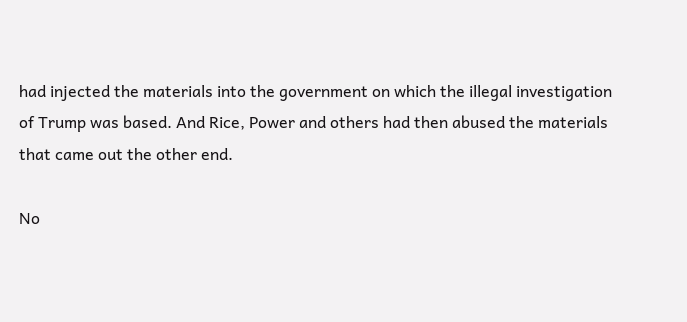had injected the materials into the government on which the illegal investigation of Trump was based. And Rice, Power and others had then abused the materials that came out the other end.

No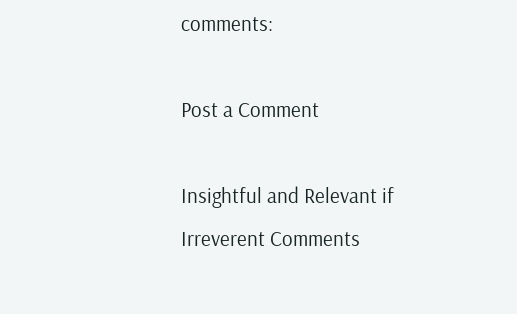comments:

Post a Comment

Insightful and Relevant if Irreverent Comments